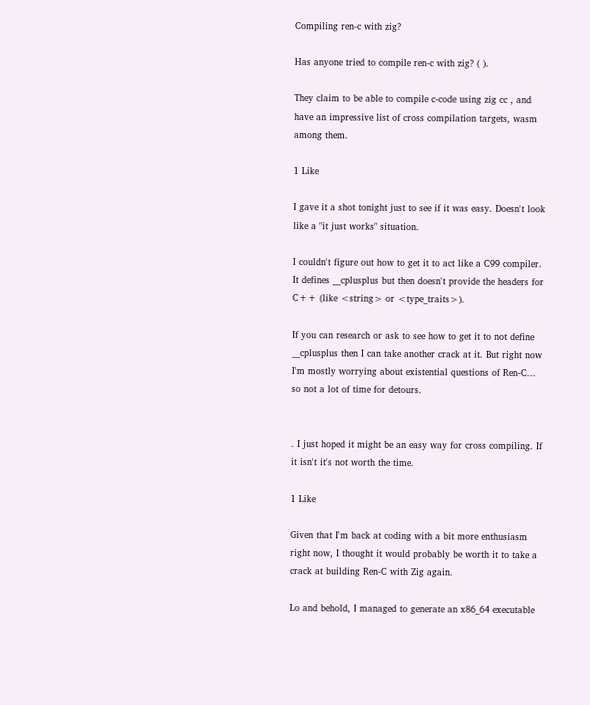Compiling ren-c with zig?

Has anyone tried to compile ren-c with zig? ( ).

They claim to be able to compile c-code using zig cc , and have an impressive list of cross compilation targets, wasm among them.

1 Like

I gave it a shot tonight just to see if it was easy. Doesn't look like a "it just works" situation.

I couldn't figure out how to get it to act like a C99 compiler. It defines __cplusplus but then doesn't provide the headers for C++ (like <string> or <type_traits>).

If you can research or ask to see how to get it to not define __cplusplus then I can take another crack at it. But right now I'm mostly worrying about existential questions of Ren-C... so not a lot of time for detours.


. I just hoped it might be an easy way for cross compiling. If it isn't it's not worth the time.

1 Like

Given that I'm back at coding with a bit more enthusiasm right now, I thought it would probably be worth it to take a crack at building Ren-C with Zig again.

Lo and behold, I managed to generate an x86_64 executable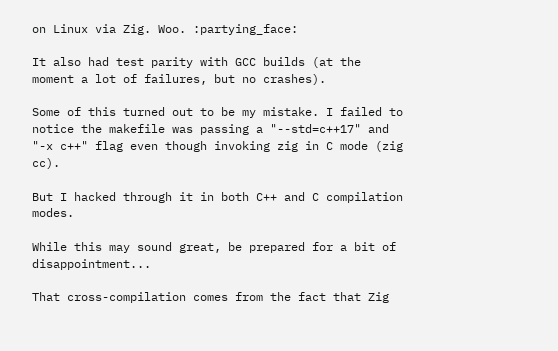on Linux via Zig. Woo. :partying_face:

It also had test parity with GCC builds (at the moment a lot of failures, but no crashes).

Some of this turned out to be my mistake. I failed to notice the makefile was passing a "--std=c++17" and "-x c++" flag even though invoking zig in C mode (zig cc).

But I hacked through it in both C++ and C compilation modes.

While this may sound great, be prepared for a bit of disappointment...

That cross-compilation comes from the fact that Zig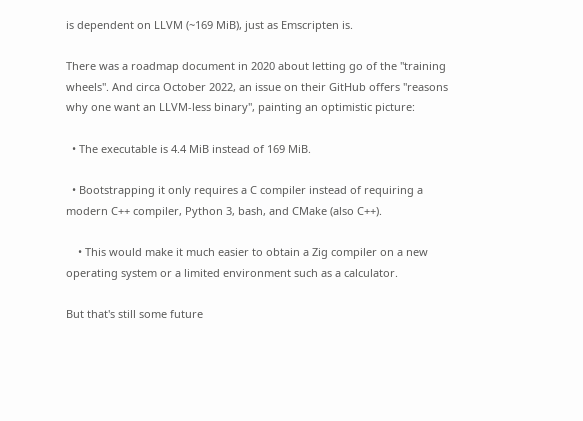is dependent on LLVM (~169 MiB), just as Emscripten is.

There was a roadmap document in 2020 about letting go of the "training wheels". And circa October 2022, an issue on their GitHub offers "reasons why one want an LLVM-less binary", painting an optimistic picture:

  • The executable is 4.4 MiB instead of 169 MiB.

  • Bootstrapping it only requires a C compiler instead of requiring a modern C++ compiler, Python 3, bash, and CMake (also C++).

    • This would make it much easier to obtain a Zig compiler on a new operating system or a limited environment such as a calculator.

But that's still some future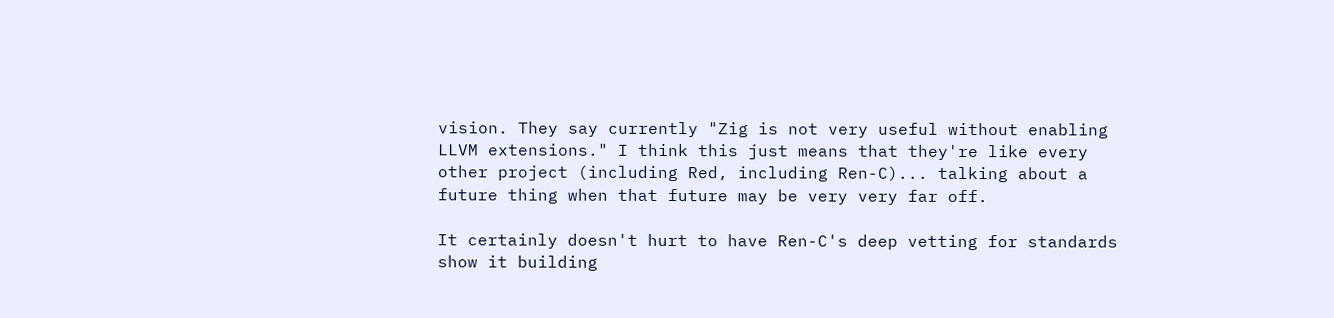vision. They say currently "Zig is not very useful without enabling LLVM extensions." I think this just means that they're like every other project (including Red, including Ren-C)... talking about a future thing when that future may be very very far off.

It certainly doesn't hurt to have Ren-C's deep vetting for standards show it building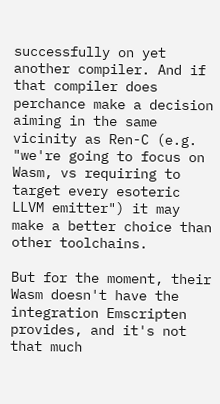successfully on yet another compiler. And if that compiler does perchance make a decision aiming in the same vicinity as Ren-C (e.g. "we're going to focus on Wasm, vs requiring to target every esoteric LLVM emitter") it may make a better choice than other toolchains.

But for the moment, their Wasm doesn't have the integration Emscripten provides, and it's not that much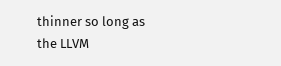thinner so long as the LLVM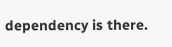dependency is there.